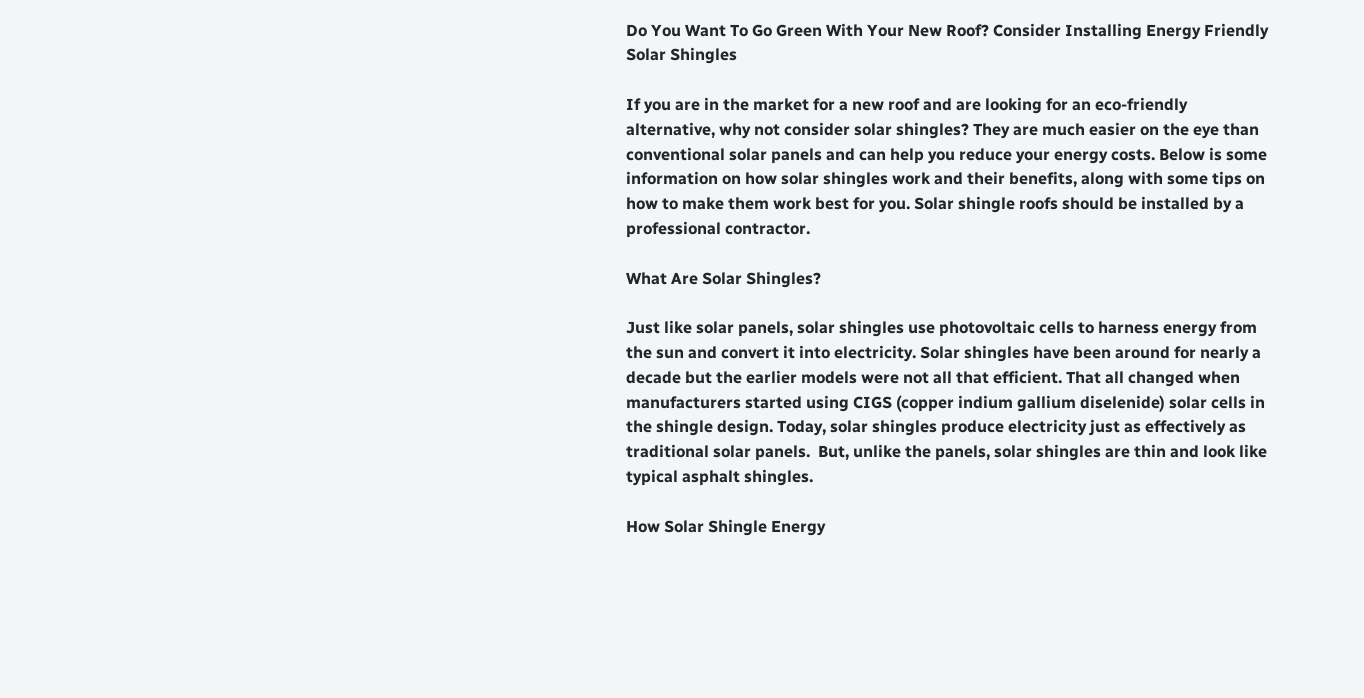Do You Want To Go Green With Your New Roof? Consider Installing Energy Friendly Solar Shingles

If you are in the market for a new roof and are looking for an eco-friendly alternative, why not consider solar shingles? They are much easier on the eye than conventional solar panels and can help you reduce your energy costs. Below is some information on how solar shingles work and their benefits, along with some tips on how to make them work best for you. Solar shingle roofs should be installed by a professional contractor.

What Are Solar Shingles?

Just like solar panels, solar shingles use photovoltaic cells to harness energy from the sun and convert it into electricity. Solar shingles have been around for nearly a decade but the earlier models were not all that efficient. That all changed when manufacturers started using CIGS (copper indium gallium diselenide) solar cells in the shingle design. Today, solar shingles produce electricity just as effectively as traditional solar panels.  But, unlike the panels, solar shingles are thin and look like typical asphalt shingles.

How Solar Shingle Energy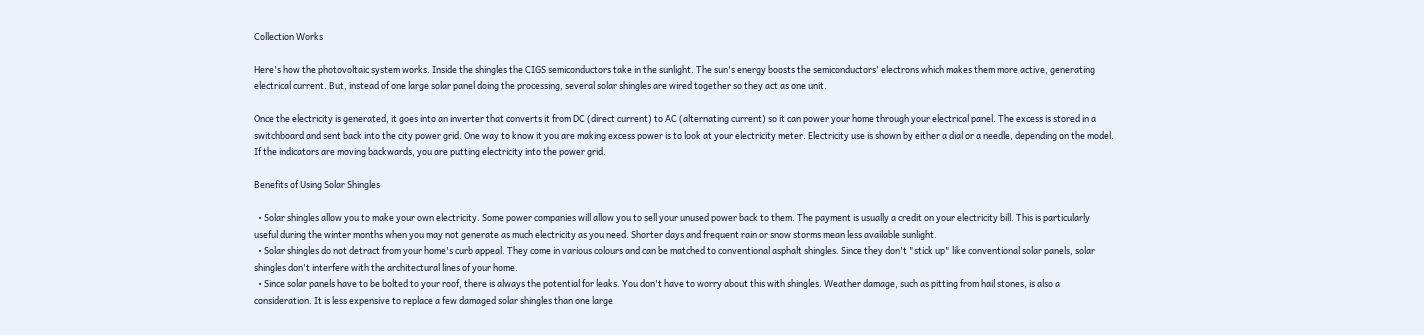Collection Works

Here's how the photovoltaic system works. Inside the shingles the CIGS semiconductors take in the sunlight. The sun's energy boosts the semiconductors' electrons which makes them more active, generating electrical current. But, instead of one large solar panel doing the processing, several solar shingles are wired together so they act as one unit.

Once the electricity is generated, it goes into an inverter that converts it from DC (direct current) to AC (alternating current) so it can power your home through your electrical panel. The excess is stored in a switchboard and sent back into the city power grid. One way to know it you are making excess power is to look at your electricity meter. Electricity use is shown by either a dial or a needle, depending on the model. If the indicators are moving backwards, you are putting electricity into the power grid.

Benefits of Using Solar Shingles

  • Solar shingles allow you to make your own electricity. Some power companies will allow you to sell your unused power back to them. The payment is usually a credit on your electricity bill. This is particularly useful during the winter months when you may not generate as much electricity as you need. Shorter days and frequent rain or snow storms mean less available sunlight.
  • Solar shingles do not detract from your home's curb appeal. They come in various colours and can be matched to conventional asphalt shingles. Since they don't "stick up" like conventional solar panels, solar shingles don't interfere with the architectural lines of your home.
  • Since solar panels have to be bolted to your roof, there is always the potential for leaks. You don't have to worry about this with shingles. Weather damage, such as pitting from hail stones, is also a consideration. It is less expensive to replace a few damaged solar shingles than one large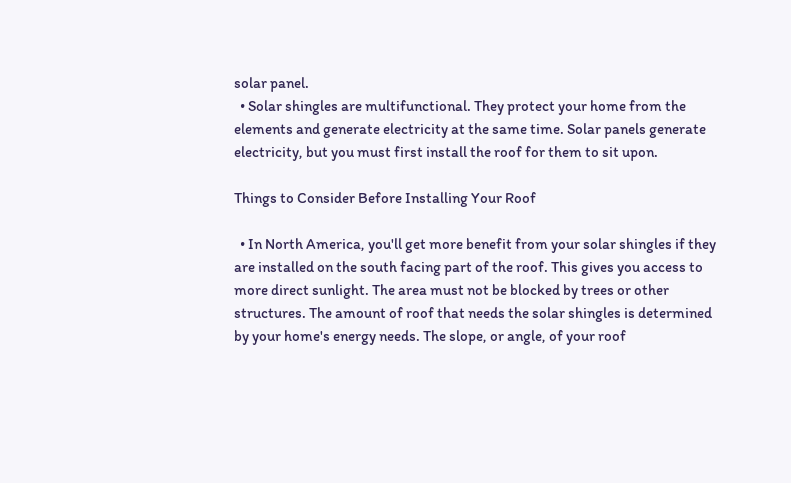solar panel.
  • Solar shingles are multifunctional. They protect your home from the elements and generate electricity at the same time. Solar panels generate electricity, but you must first install the roof for them to sit upon.

Things to Consider Before Installing Your Roof

  • In North America, you'll get more benefit from your solar shingles if they are installed on the south facing part of the roof. This gives you access to more direct sunlight. The area must not be blocked by trees or other structures. The amount of roof that needs the solar shingles is determined by your home's energy needs. The slope, or angle, of your roof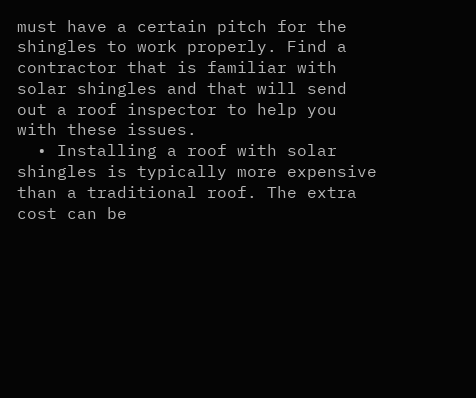must have a certain pitch for the shingles to work properly. Find a contractor that is familiar with solar shingles and that will send out a roof inspector to help you with these issues.
  • Installing a roof with solar shingles is typically more expensive than a traditional roof. The extra cost can be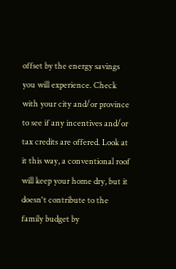offset by the energy savings you will experience. Check with your city and/or province to see if any incentives and/or tax credits are offered. Look at it this way, a conventional roof will keep your home dry, but it doesn't contribute to the family budget by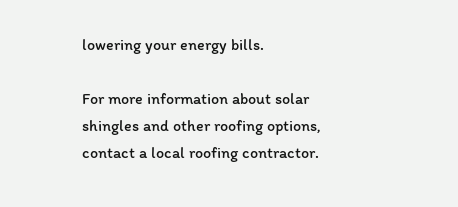lowering your energy bills.

For more information about solar shingles and other roofing options, contact a local roofing contractor.